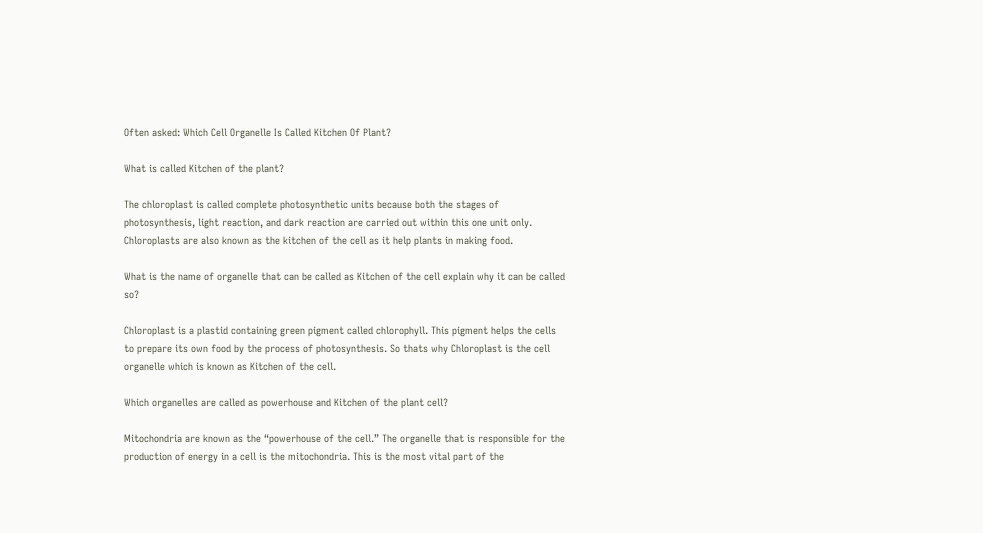Often asked: Which Cell Organelle Is Called Kitchen Of Plant?

What is called Kitchen of the plant?

The chloroplast is called complete photosynthetic units because both the stages of photosynthesis, light reaction, and dark reaction are carried out within this one unit only. Chloroplasts are also known as the kitchen of the cell as it help plants in making food.

What is the name of organelle that can be called as Kitchen of the cell explain why it can be called so?

Chloroplast is a plastid containing green pigment called chlorophyll. This pigment helps the cells to prepare its own food by the process of photosynthesis. So thats why Chloroplast is the cell organelle which is known as Kitchen of the cell.

Which organelles are called as powerhouse and Kitchen of the plant cell?

Mitochondria are known as the “powerhouse of the cell.” The organelle that is responsible for the production of energy in a cell is the mitochondria. This is the most vital part of the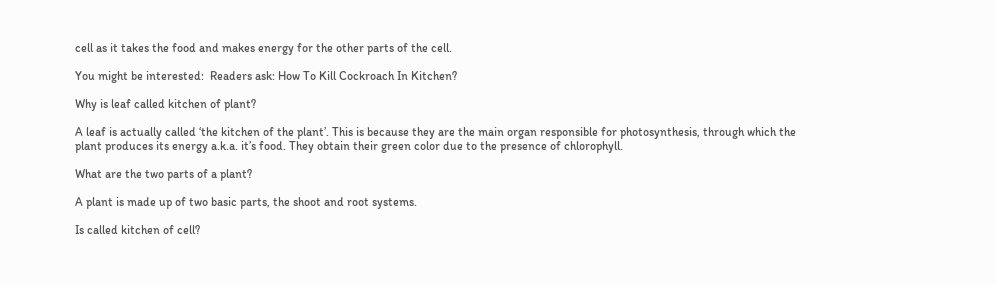cell as it takes the food and makes energy for the other parts of the cell.

You might be interested:  Readers ask: How To Kill Cockroach In Kitchen?

Why is leaf called kitchen of plant?

A leaf is actually called ‘the kitchen of the plant’. This is because they are the main organ responsible for photosynthesis, through which the plant produces its energy a.k.a. it’s food. They obtain their green color due to the presence of chlorophyll.

What are the two parts of a plant?

A plant is made up of two basic parts, the shoot and root systems.

Is called kitchen of cell?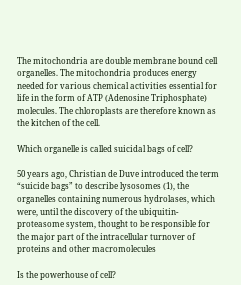The mitochondria are double membrane bound cell organelles. The mitochondria produces energy needed for various chemical activities essential for life in the form of ATP (Adenosine Triphosphate) molecules. The chloroplasts are therefore known as the kitchen of the cell.

Which organelle is called suicidal bags of cell?

50 years ago, Christian de Duve introduced the term “suicide bags” to describe lysosomes (1), the organelles containing numerous hydrolases, which were, until the discovery of the ubiquitin-proteasome system, thought to be responsible for the major part of the intracellular turnover of proteins and other macromolecules

Is the powerhouse of cell?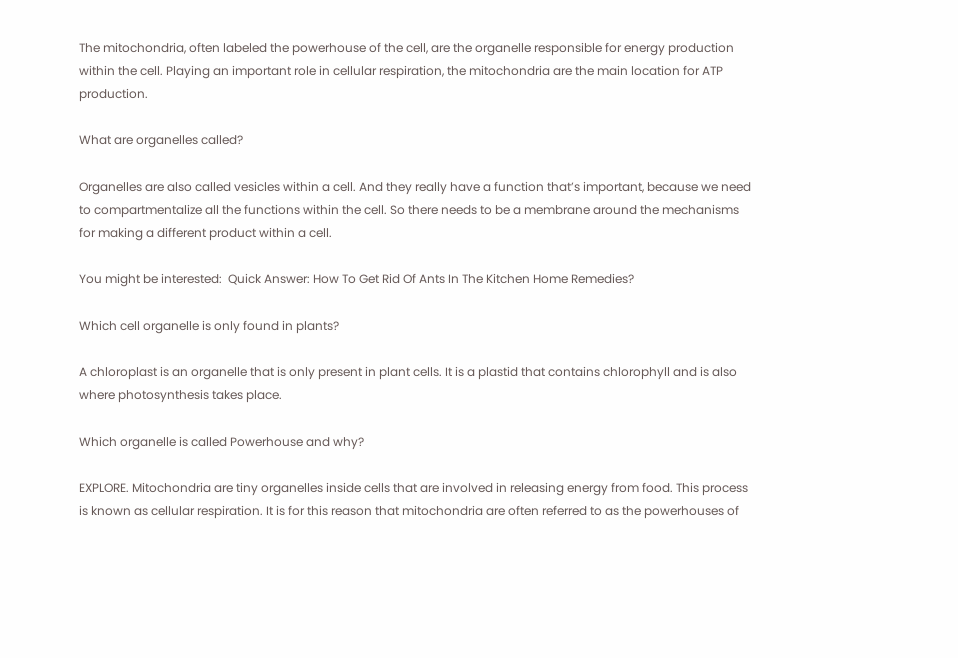The mitochondria, often labeled the powerhouse of the cell, are the organelle responsible for energy production within the cell. Playing an important role in cellular respiration, the mitochondria are the main location for ATP production.

What are organelles called?

Organelles are also called vesicles within a cell. And they really have a function that’s important, because we need to compartmentalize all the functions within the cell. So there needs to be a membrane around the mechanisms for making a different product within a cell.

You might be interested:  Quick Answer: How To Get Rid Of Ants In The Kitchen Home Remedies?

Which cell organelle is only found in plants?

A chloroplast is an organelle that is only present in plant cells. It is a plastid that contains chlorophyll and is also where photosynthesis takes place.

Which organelle is called Powerhouse and why?

EXPLORE. Mitochondria are tiny organelles inside cells that are involved in releasing energy from food. This process is known as cellular respiration. It is for this reason that mitochondria are often referred to as the powerhouses of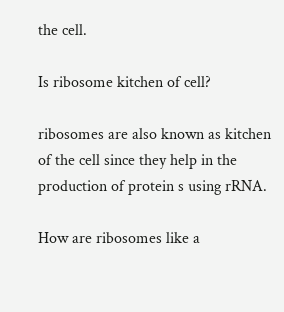the cell.

Is ribosome kitchen of cell?

ribosomes are also known as kitchen of the cell since they help in the production of protein s using rRNA.

How are ribosomes like a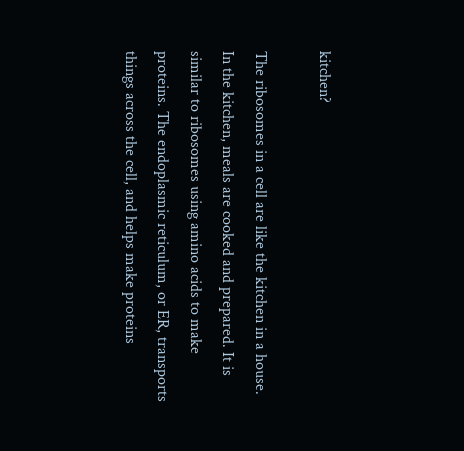kitchen?

The ribosomes in a cell are like the kitchen in a house. In the kitchen, meals are cooked and prepared. It is similar to ribosomes using amino acids to make proteins. The endoplasmic reticulum, or ER, transports things across the cell, and helps make proteins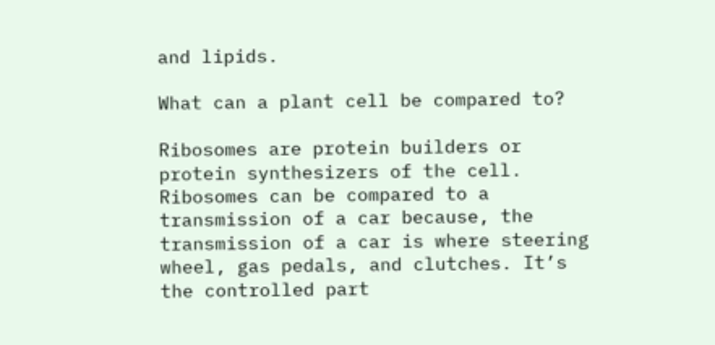and lipids.

What can a plant cell be compared to?

Ribosomes are protein builders or protein synthesizers of the cell. Ribosomes can be compared to a transmission of a car because, the transmission of a car is where steering wheel, gas pedals, and clutches. It’s the controlled part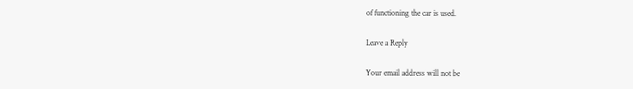of functioning the car is used.

Leave a Reply

Your email address will not be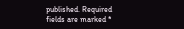published. Required fields are marked *